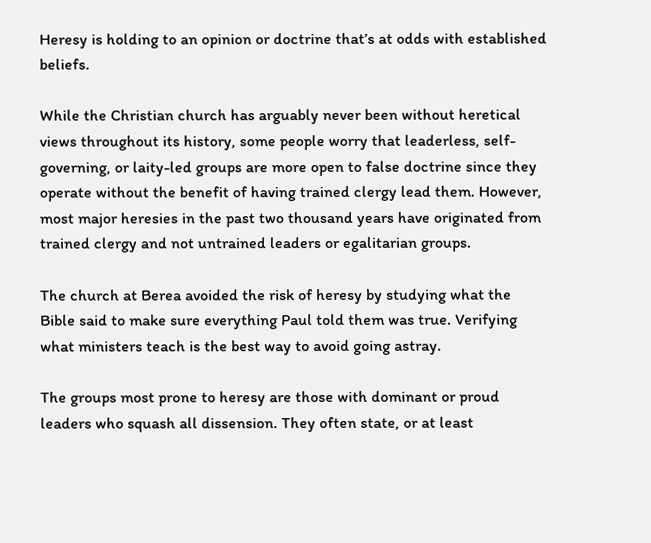Heresy is holding to an opinion or doctrine that’s at odds with established beliefs.

While the Christian church has arguably never been without heretical views throughout its history, some people worry that leaderless, self-governing, or laity-led groups are more open to false doctrine since they operate without the benefit of having trained clergy lead them. However, most major heresies in the past two thousand years have originated from trained clergy and not untrained leaders or egalitarian groups.

The church at Berea avoided the risk of heresy by studying what the Bible said to make sure everything Paul told them was true. Verifying what ministers teach is the best way to avoid going astray.

The groups most prone to heresy are those with dominant or proud leaders who squash all dissension. They often state, or at least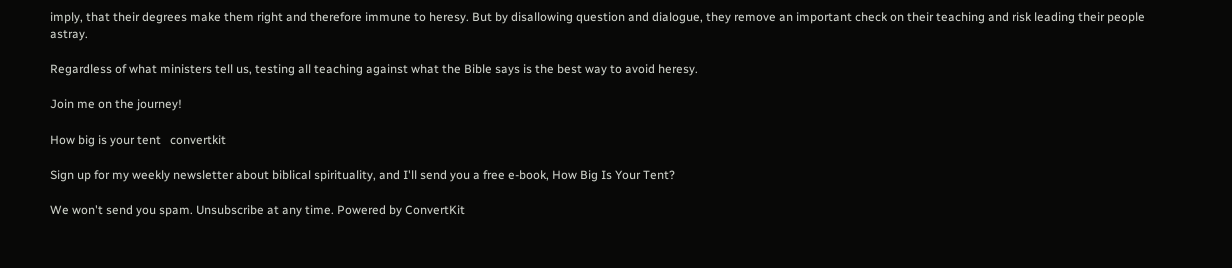imply, that their degrees make them right and therefore immune to heresy. But by disallowing question and dialogue, they remove an important check on their teaching and risk leading their people astray.

Regardless of what ministers tell us, testing all teaching against what the Bible says is the best way to avoid heresy.

Join me on the journey!

How big is your tent   convertkit

Sign up for my weekly newsletter about biblical spirituality, and I'll send you a free e-book, How Big Is Your Tent?

We won't send you spam. Unsubscribe at any time. Powered by ConvertKit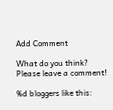Add Comment

What do you think? Please leave a comment!

%d bloggers like this: